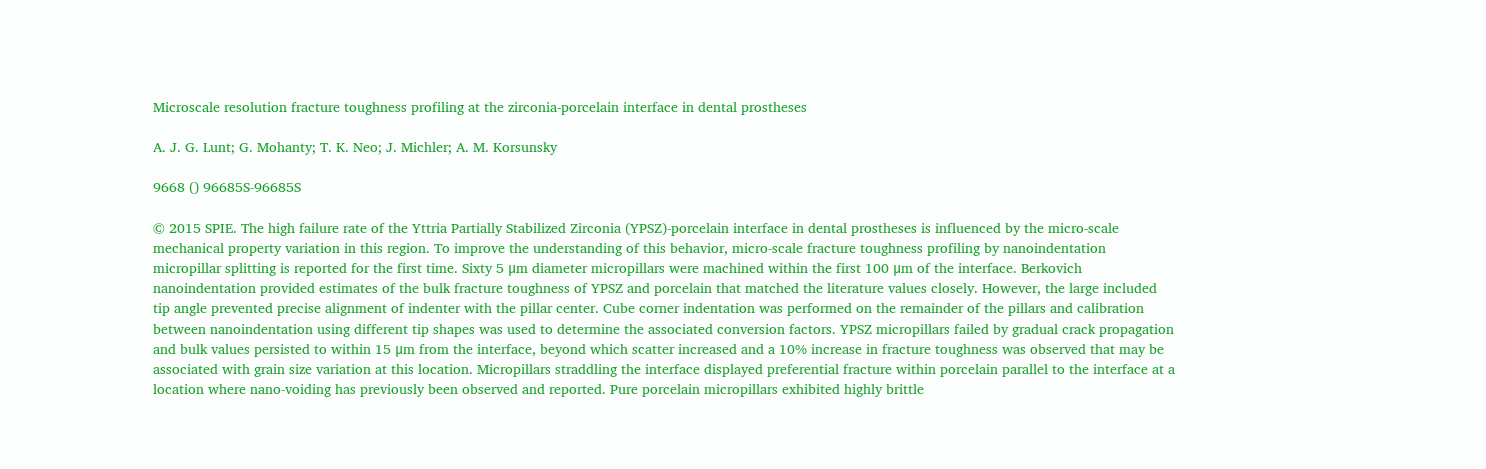Microscale resolution fracture toughness profiling at the zirconia-porcelain interface in dental prostheses

A. J. G. Lunt; G. Mohanty; T. K. Neo; J. Michler; A. M. Korsunsky

9668 () 96685S-96685S

© 2015 SPIE. The high failure rate of the Yttria Partially Stabilized Zirconia (YPSZ)-porcelain interface in dental prostheses is influenced by the micro-scale mechanical property variation in this region. To improve the understanding of this behavior, micro-scale fracture toughness profiling by nanoindentation micropillar splitting is reported for the first time. Sixty 5 μm diameter micropillars were machined within the first 100 μm of the interface. Berkovich nanoindentation provided estimates of the bulk fracture toughness of YPSZ and porcelain that matched the literature values closely. However, the large included tip angle prevented precise alignment of indenter with the pillar center. Cube corner indentation was performed on the remainder of the pillars and calibration between nanoindentation using different tip shapes was used to determine the associated conversion factors. YPSZ micropillars failed by gradual crack propagation and bulk values persisted to within 15 μm from the interface, beyond which scatter increased and a 10% increase in fracture toughness was observed that may be associated with grain size variation at this location. Micropillars straddling the interface displayed preferential fracture within porcelain parallel to the interface at a location where nano-voiding has previously been observed and reported. Pure porcelain micropillars exhibited highly brittle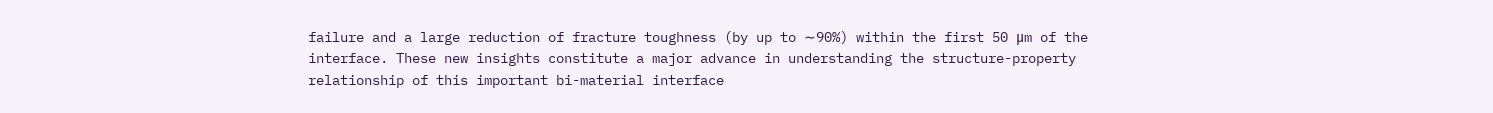failure and a large reduction of fracture toughness (by up to ∼90%) within the first 50 μm of the interface. These new insights constitute a major advance in understanding the structure-property relationship of this important bi-material interface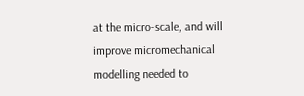at the micro-scale, and will improve micromechanical modelling needed to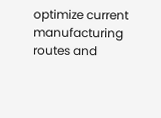optimize current manufacturing routes and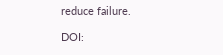reduce failure.

DOI: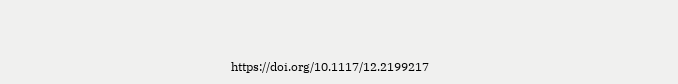https://doi.org/10.1117/12.2199217